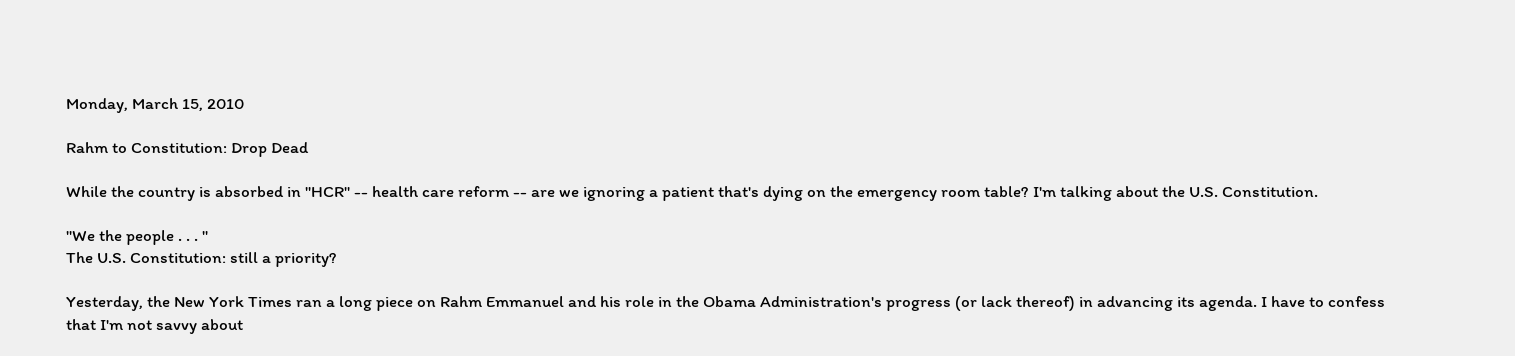Monday, March 15, 2010

Rahm to Constitution: Drop Dead

While the country is absorbed in "HCR" -- health care reform -- are we ignoring a patient that's dying on the emergency room table? I'm talking about the U.S. Constitution.

"We the people . . . "
The U.S. Constitution: still a priority?

Yesterday, the New York Times ran a long piece on Rahm Emmanuel and his role in the Obama Administration's progress (or lack thereof) in advancing its agenda. I have to confess that I'm not savvy about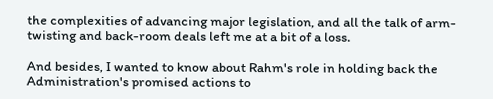the complexities of advancing major legislation, and all the talk of arm-twisting and back-room deals left me at a bit of a loss.

And besides, I wanted to know about Rahm's role in holding back the Administration's promised actions to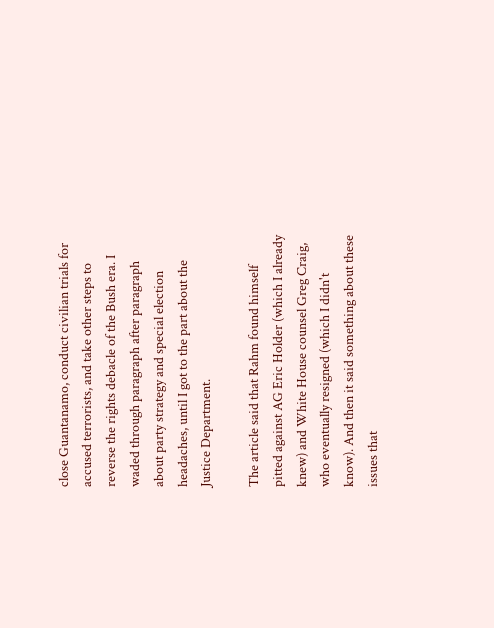close Guantanamo, conduct civilian trials for accused terrorists, and take other steps to reverse the rights debacle of the Bush era. I waded through paragraph after paragraph about party strategy and special election headaches, until I got to the part about the Justice Department.

The article said that Rahm found himself pitted against AG Eric Holder (which I already knew) and White House counsel Greg Craig, who eventually resigned (which I didn't know). And then it said something about these issues that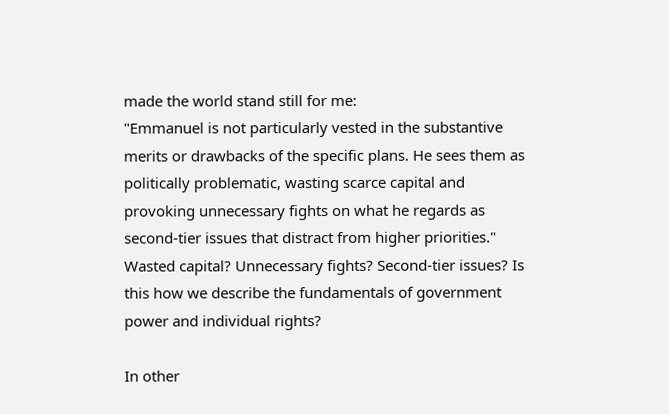made the world stand still for me:
"Emmanuel is not particularly vested in the substantive merits or drawbacks of the specific plans. He sees them as politically problematic, wasting scarce capital and provoking unnecessary fights on what he regards as second-tier issues that distract from higher priorities."
Wasted capital? Unnecessary fights? Second-tier issues? Is this how we describe the fundamentals of government power and individual rights?

In other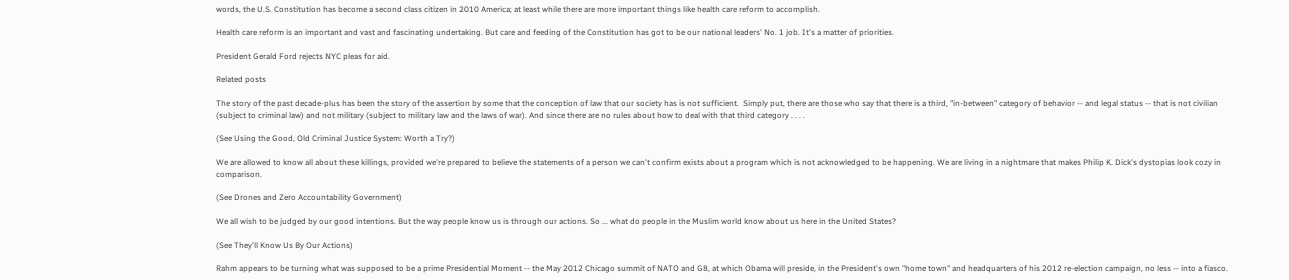words, the U.S. Constitution has become a second class citizen in 2010 America; at least while there are more important things like health care reform to accomplish.

Health care reform is an important and vast and fascinating undertaking. But care and feeding of the Constitution has got to be our national leaders' No. 1 job. It's a matter of priorities.

President Gerald Ford rejects NYC pleas for aid.

Related posts

The story of the past decade-plus has been the story of the assertion by some that the conception of law that our society has is not sufficient.  Simply put, there are those who say that there is a third, "in-between" category of behavior -- and legal status -- that is not civilian (subject to criminal law) and not military (subject to military law and the laws of war). And since there are no rules about how to deal with that third category . . . .

(See Using the Good, Old Criminal Justice System: Worth a Try?)

We are allowed to know all about these killings, provided we're prepared to believe the statements of a person we can't confirm exists about a program which is not acknowledged to be happening. We are living in a nightmare that makes Philip K. Dick's dystopias look cozy in comparison.

(See Drones and Zero Accountability Government)

We all wish to be judged by our good intentions. But the way people know us is through our actions. So ... what do people in the Muslim world know about us here in the United States?

(See They'll Know Us By Our Actions)

Rahm appears to be turning what was supposed to be a prime Presidential Moment -- the May 2012 Chicago summit of NATO and G8, at which Obama will preside, in the President's own "home town" and headquarters of his 2012 re-election campaign, no less -- into a fiasco.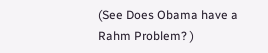(See Does Obama have a Rahm Problem? )